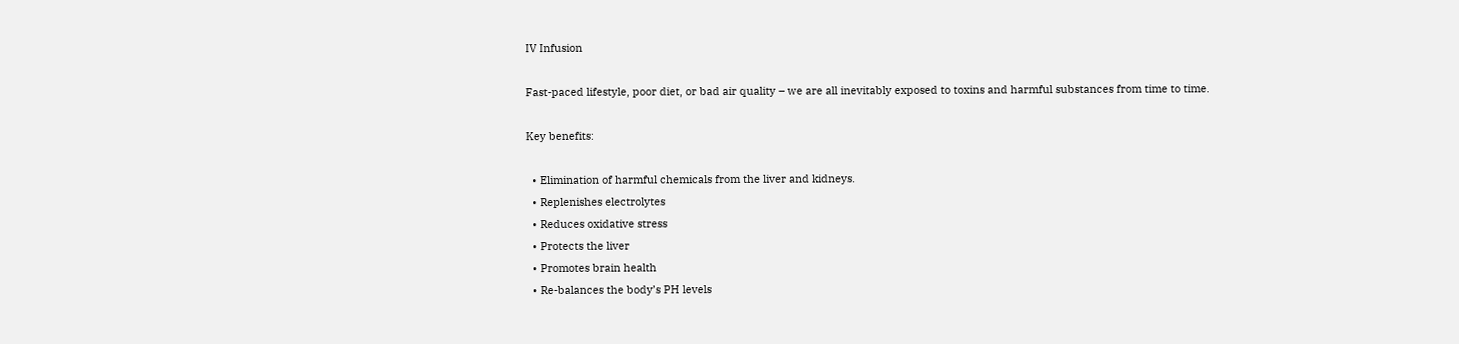IV Infusion

Fast-paced lifestyle, poor diet, or bad air quality – we are all inevitably exposed to toxins and harmful substances from time to time.

Key benefits:

  • Elimination of harmful chemicals from the liver and kidneys.
  • Replenishes electrolytes
  • Reduces oxidative stress
  • Protects the liver
  • Promotes brain health
  • Re-balances the body’s PH levels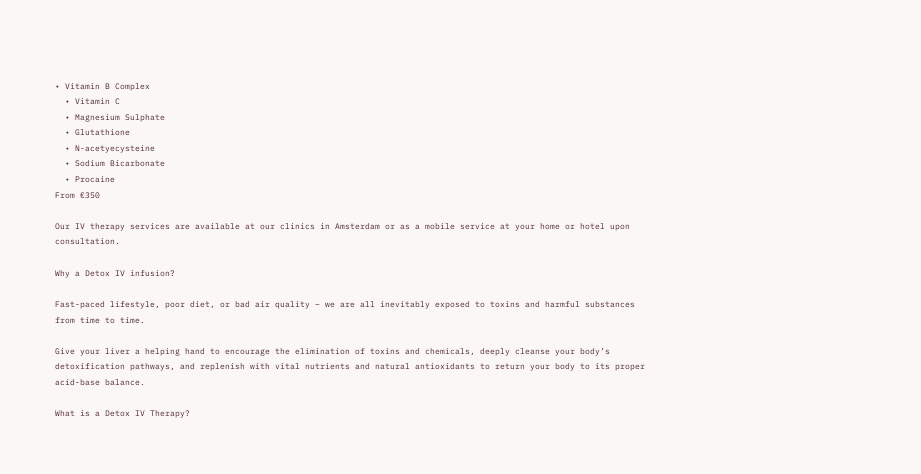• Vitamin B Complex
  • Vitamin C
  • Magnesium Sulphate
  • Glutathione
  • N-acetyecysteine
  • Sodium Bicarbonate
  • Procaine
From €350

Our IV therapy services are available at our clinics in Amsterdam or as a mobile service at your home or hotel upon consultation.

Why a Detox IV infusion?

Fast-paced lifestyle, poor diet, or bad air quality – we are all inevitably exposed to toxins and harmful substances from time to time.

Give your liver a helping hand to encourage the elimination of toxins and chemicals, deeply cleanse your body’s detoxification pathways, and replenish with vital nutrients and natural antioxidants to return your body to its proper acid-base balance.

What is a Detox IV Therapy?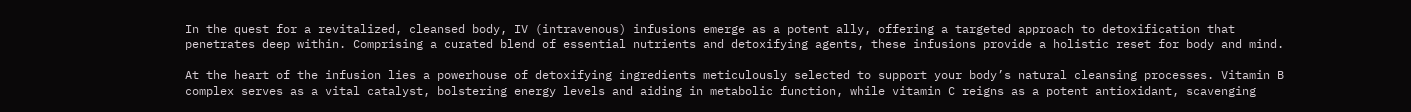In the quest for a revitalized, cleansed body, IV (intravenous) infusions emerge as a potent ally, offering a targeted approach to detoxification that penetrates deep within. Comprising a curated blend of essential nutrients and detoxifying agents, these infusions provide a holistic reset for body and mind.

At the heart of the infusion lies a powerhouse of detoxifying ingredients meticulously selected to support your body’s natural cleansing processes. Vitamin B complex serves as a vital catalyst, bolstering energy levels and aiding in metabolic function, while vitamin C reigns as a potent antioxidant, scavenging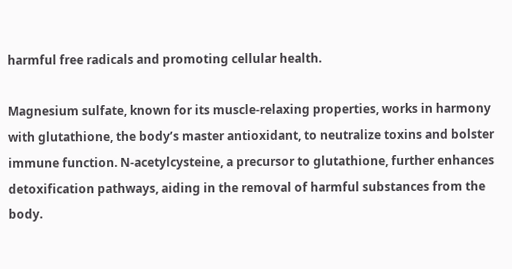harmful free radicals and promoting cellular health.

Magnesium sulfate, known for its muscle-relaxing properties, works in harmony with glutathione, the body’s master antioxidant, to neutralize toxins and bolster immune function. N-acetylcysteine, a precursor to glutathione, further enhances detoxification pathways, aiding in the removal of harmful substances from the body.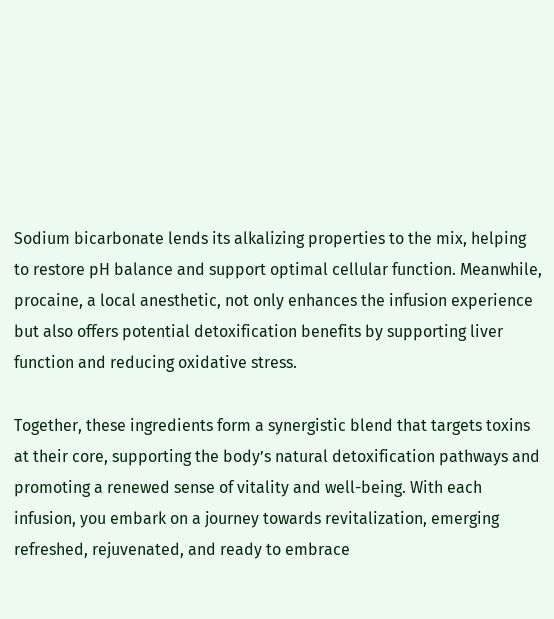Sodium bicarbonate lends its alkalizing properties to the mix, helping to restore pH balance and support optimal cellular function. Meanwhile, procaine, a local anesthetic, not only enhances the infusion experience but also offers potential detoxification benefits by supporting liver function and reducing oxidative stress.

Together, these ingredients form a synergistic blend that targets toxins at their core, supporting the body’s natural detoxification pathways and promoting a renewed sense of vitality and well-being. With each infusion, you embark on a journey towards revitalization, emerging refreshed, rejuvenated, and ready to embrace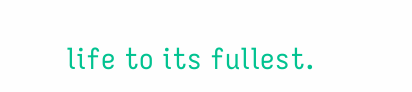life to its fullest.